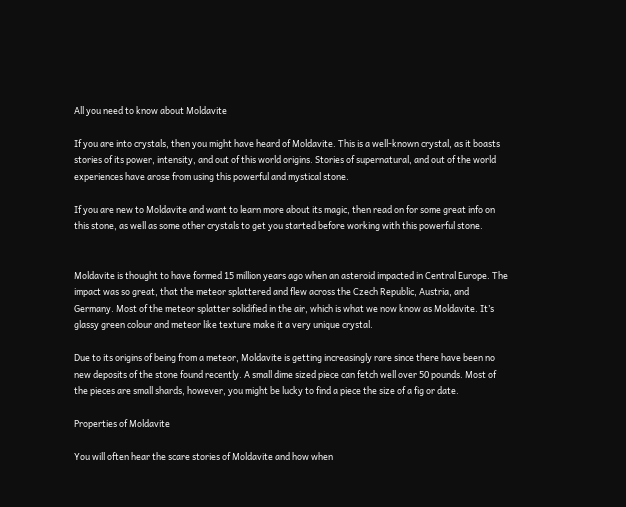All you need to know about Moldavite

If you are into crystals, then you might have heard of Moldavite. This is a well-known crystal, as it boasts stories of its power, intensity, and out of this world origins. Stories of supernatural, and out of the world experiences have arose from using this powerful and mystical stone.

If you are new to Moldavite and want to learn more about its magic, then read on for some great info on this stone, as well as some other crystals to get you started before working with this powerful stone.


Moldavite is thought to have formed 15 million years ago when an asteroid impacted in Central Europe. The impact was so great, that the meteor splattered and flew across the Czech Republic, Austria, and Germany. Most of the meteor splatter solidified in the air, which is what we now know as Moldavite. It’s glassy green colour and meteor like texture make it a very unique crystal.

Due to its origins of being from a meteor, Moldavite is getting increasingly rare since there have been no new deposits of the stone found recently. A small dime sized piece can fetch well over 50 pounds. Most of the pieces are small shards, however, you might be lucky to find a piece the size of a fig or date.

Properties of Moldavite

You will often hear the scare stories of Moldavite and how when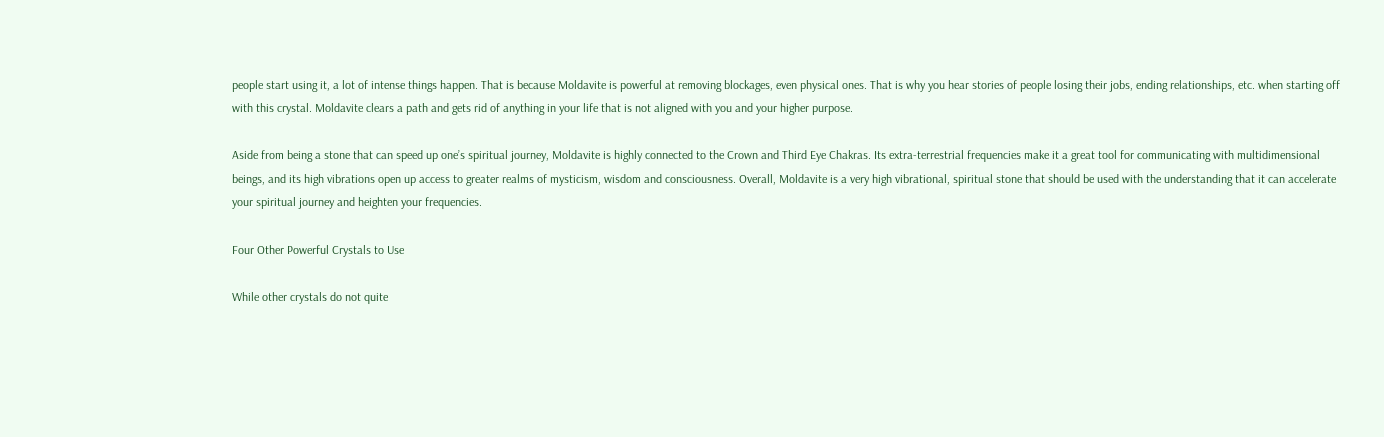people start using it, a lot of intense things happen. That is because Moldavite is powerful at removing blockages, even physical ones. That is why you hear stories of people losing their jobs, ending relationships, etc. when starting off with this crystal. Moldavite clears a path and gets rid of anything in your life that is not aligned with you and your higher purpose.

Aside from being a stone that can speed up one’s spiritual journey, Moldavite is highly connected to the Crown and Third Eye Chakras. Its extra-terrestrial frequencies make it a great tool for communicating with multidimensional beings, and its high vibrations open up access to greater realms of mysticism, wisdom and consciousness. Overall, Moldavite is a very high vibrational, spiritual stone that should be used with the understanding that it can accelerate your spiritual journey and heighten your frequencies.

Four Other Powerful Crystals to Use

While other crystals do not quite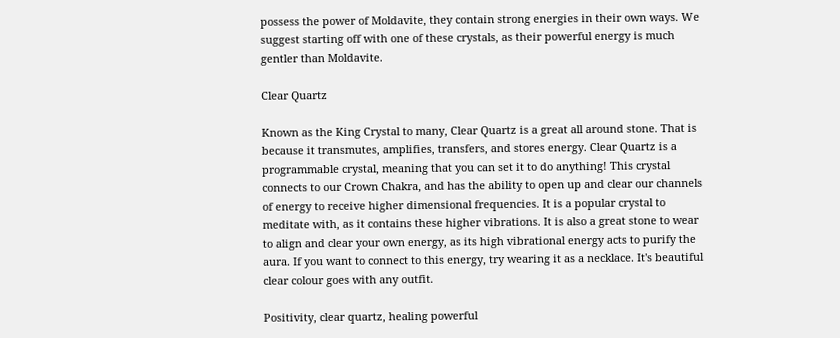possess the power of Moldavite, they contain strong energies in their own ways. We suggest starting off with one of these crystals, as their powerful energy is much gentler than Moldavite.

Clear Quartz

Known as the King Crystal to many, Clear Quartz is a great all around stone. That is because it transmutes, amplifies, transfers, and stores energy. Clear Quartz is a programmable crystal, meaning that you can set it to do anything! This crystal connects to our Crown Chakra, and has the ability to open up and clear our channels of energy to receive higher dimensional frequencies. It is a popular crystal to meditate with, as it contains these higher vibrations. It is also a great stone to wear to align and clear your own energy, as its high vibrational energy acts to purify the aura. If you want to connect to this energy, try wearing it as a necklace. It's beautiful clear colour goes with any outfit.

Positivity, clear quartz, healing powerful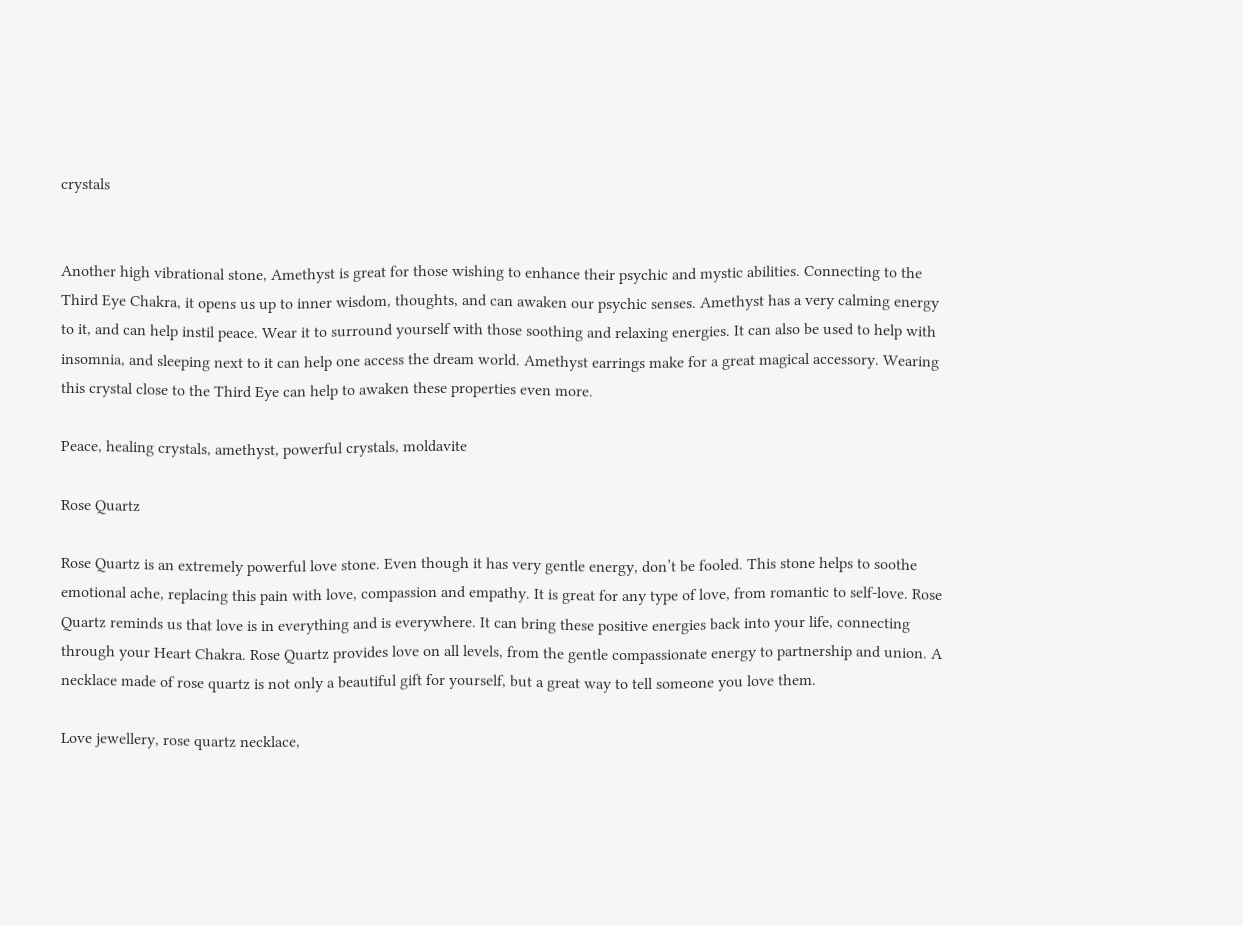crystals


Another high vibrational stone, Amethyst is great for those wishing to enhance their psychic and mystic abilities. Connecting to the Third Eye Chakra, it opens us up to inner wisdom, thoughts, and can awaken our psychic senses. Amethyst has a very calming energy to it, and can help instil peace. Wear it to surround yourself with those soothing and relaxing energies. It can also be used to help with insomnia, and sleeping next to it can help one access the dream world. Amethyst earrings make for a great magical accessory. Wearing this crystal close to the Third Eye can help to awaken these properties even more.

Peace, healing crystals, amethyst, powerful crystals, moldavite

Rose Quartz

Rose Quartz is an extremely powerful love stone. Even though it has very gentle energy, don’t be fooled. This stone helps to soothe emotional ache, replacing this pain with love, compassion and empathy. It is great for any type of love, from romantic to self-love. Rose Quartz reminds us that love is in everything and is everywhere. It can bring these positive energies back into your life, connecting through your Heart Chakra. Rose Quartz provides love on all levels, from the gentle compassionate energy to partnership and union. A necklace made of rose quartz is not only a beautiful gift for yourself, but a great way to tell someone you love them.

Love jewellery, rose quartz necklace,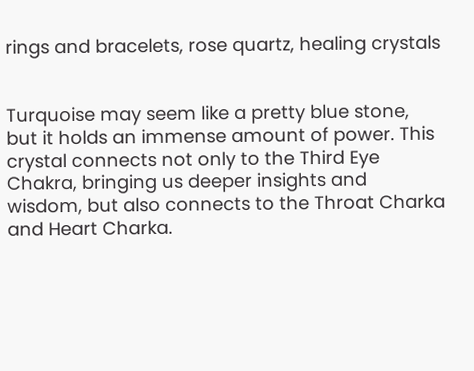rings and bracelets, rose quartz, healing crystals


Turquoise may seem like a pretty blue stone, but it holds an immense amount of power. This crystal connects not only to the Third Eye Chakra, bringing us deeper insights and wisdom, but also connects to the Throat Charka and Heart Charka.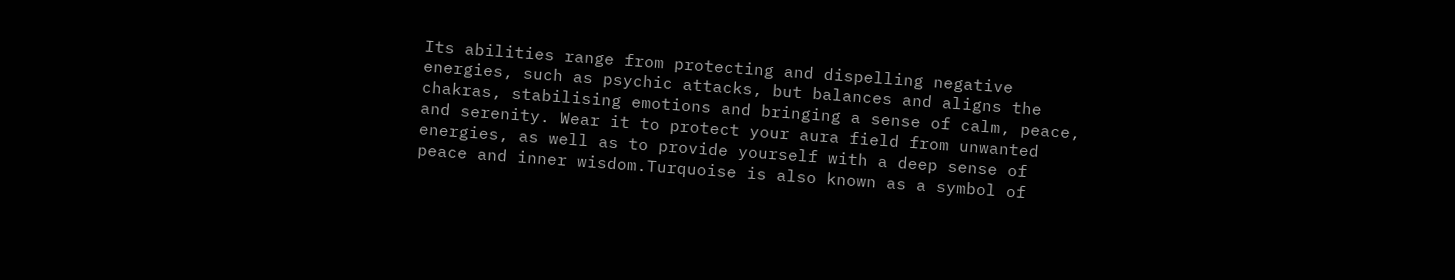Its abilities range from protecting and dispelling negative energies, such as psychic attacks, but balances and aligns the chakras, stabilising emotions and bringing a sense of calm, peace, and serenity. Wear it to protect your aura field from unwanted energies, as well as to provide yourself with a deep sense of peace and inner wisdom.Turquoise is also known as a symbol of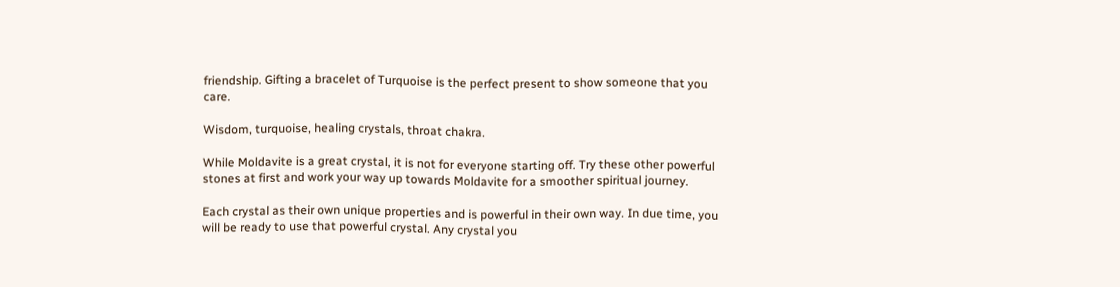friendship. Gifting a bracelet of Turquoise is the perfect present to show someone that you care.

Wisdom, turquoise, healing crystals, throat chakra.

While Moldavite is a great crystal, it is not for everyone starting off. Try these other powerful stones at first and work your way up towards Moldavite for a smoother spiritual journey.

Each crystal as their own unique properties and is powerful in their own way. In due time, you will be ready to use that powerful crystal. Any crystal you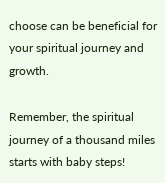choose can be beneficial for your spiritual journey and growth.

Remember, the spiritual journey of a thousand miles starts with baby steps!